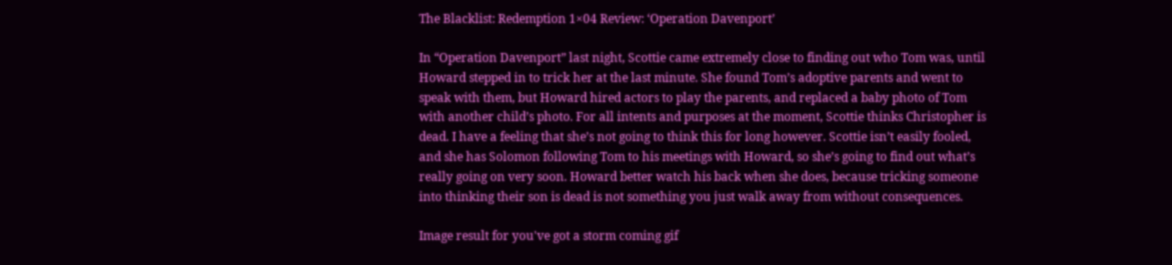The Blacklist: Redemption 1×04 Review: ‘Operation Davenport’

In “Operation Davenport” last night, Scottie came extremely close to finding out who Tom was, until Howard stepped in to trick her at the last minute. She found Tom’s adoptive parents and went to speak with them, but Howard hired actors to play the parents, and replaced a baby photo of Tom with another child’s photo. For all intents and purposes at the moment, Scottie thinks Christopher is dead. I have a feeling that she’s not going to think this for long however. Scottie isn’t easily fooled, and she has Solomon following Tom to his meetings with Howard, so she’s going to find out what’s really going on very soon. Howard better watch his back when she does, because tricking someone into thinking their son is dead is not something you just walk away from without consequences.

Image result for you've got a storm coming gif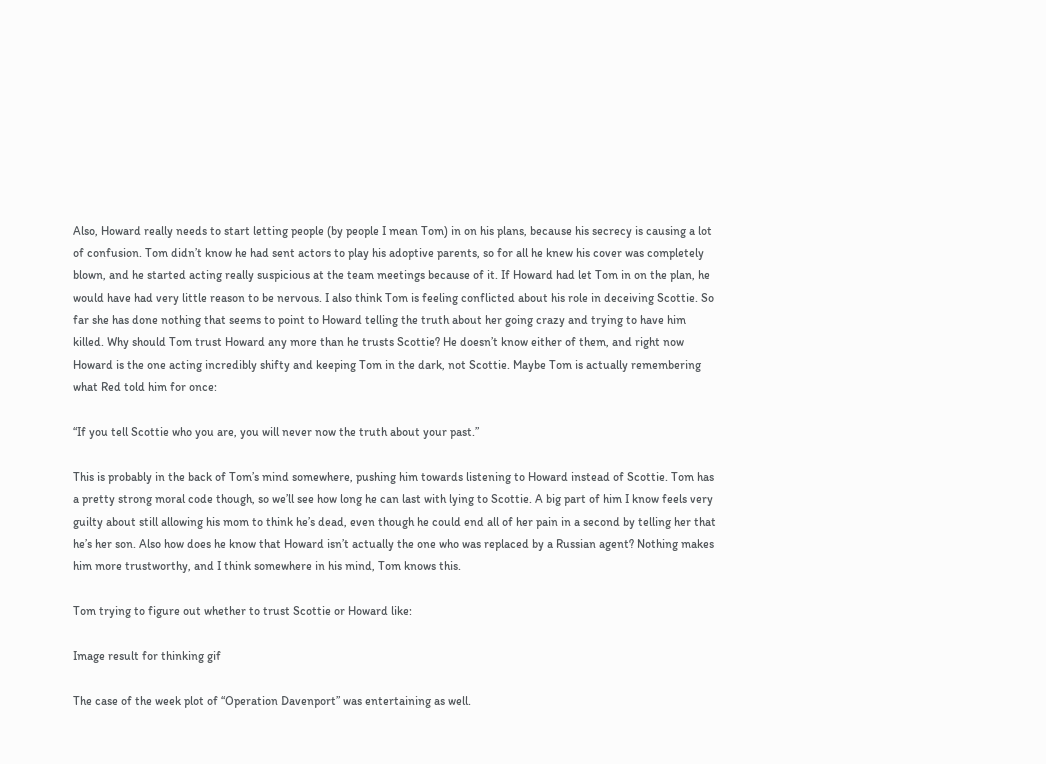Also, Howard really needs to start letting people (by people I mean Tom) in on his plans, because his secrecy is causing a lot of confusion. Tom didn’t know he had sent actors to play his adoptive parents, so for all he knew his cover was completely blown, and he started acting really suspicious at the team meetings because of it. If Howard had let Tom in on the plan, he would have had very little reason to be nervous. I also think Tom is feeling conflicted about his role in deceiving Scottie. So far she has done nothing that seems to point to Howard telling the truth about her going crazy and trying to have him killed. Why should Tom trust Howard any more than he trusts Scottie? He doesn’t know either of them, and right now Howard is the one acting incredibly shifty and keeping Tom in the dark, not Scottie. Maybe Tom is actually remembering what Red told him for once:

“If you tell Scottie who you are, you will never now the truth about your past.”

This is probably in the back of Tom’s mind somewhere, pushing him towards listening to Howard instead of Scottie. Tom has a pretty strong moral code though, so we’ll see how long he can last with lying to Scottie. A big part of him I know feels very guilty about still allowing his mom to think he’s dead, even though he could end all of her pain in a second by telling her that he’s her son. Also how does he know that Howard isn’t actually the one who was replaced by a Russian agent? Nothing makes him more trustworthy, and I think somewhere in his mind, Tom knows this.

Tom trying to figure out whether to trust Scottie or Howard like:

Image result for thinking gif

The case of the week plot of “Operation Davenport” was entertaining as well.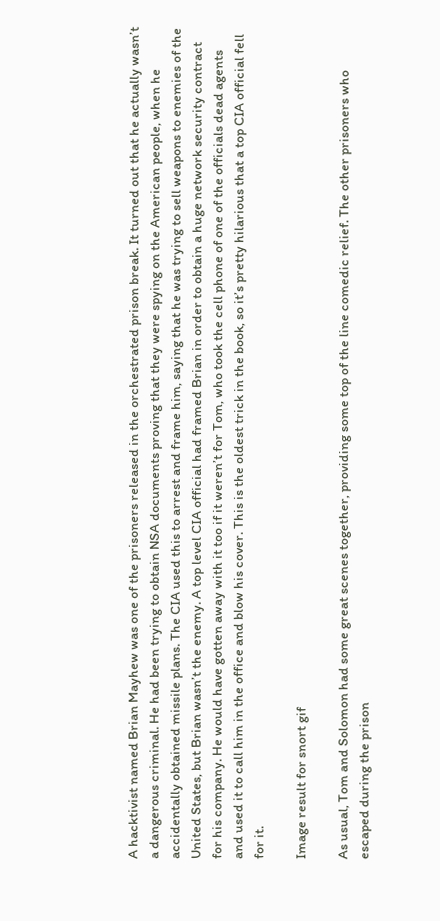A hacktivist named Brian Mayhew was one of the prisoners released in the orchestrated prison break. It turned out that he actually wasn’t a dangerous criminal. He had been trying to obtain NSA documents proving that they were spying on the American people, when he accidentally obtained missile plans. The CIA used this to arrest and frame him, saying that he was trying to sell weapons to enemies of the United States, but Brian wasn’t the enemy. A top level CIA official had framed Brian in order to obtain a huge network security contract for his company. He would have gotten away with it too if it weren’t for Tom, who took the cell phone of one of the officials dead agents and used it to call him in the office and blow his cover. This is the oldest trick in the book, so it’s pretty hilarious that a top CIA official fell for it.

Image result for snort gif

As usual, Tom and Solomon had some great scenes together, providing some top of the line comedic relief. The other prisoners who escaped during the prison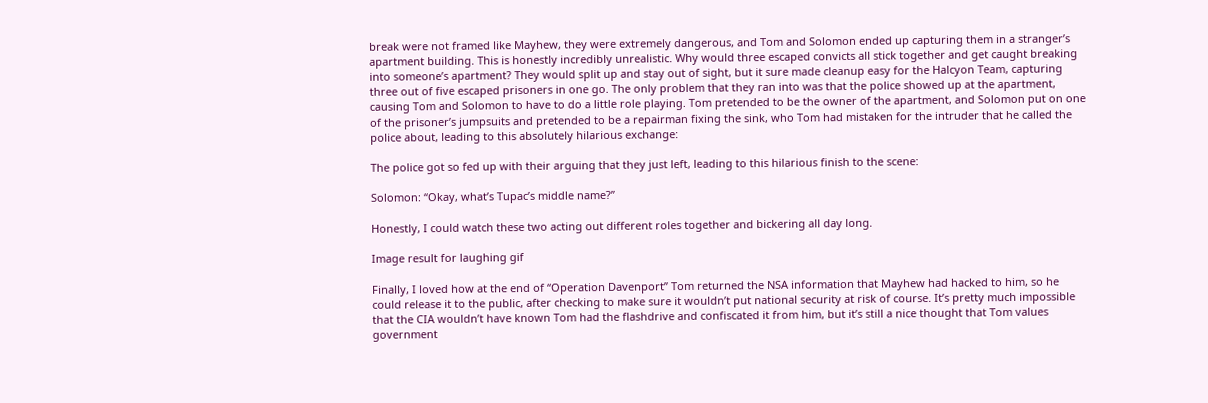break were not framed like Mayhew, they were extremely dangerous, and Tom and Solomon ended up capturing them in a stranger’s apartment building. This is honestly incredibly unrealistic. Why would three escaped convicts all stick together and get caught breaking into someone’s apartment? They would split up and stay out of sight, but it sure made cleanup easy for the Halcyon Team, capturing three out of five escaped prisoners in one go. The only problem that they ran into was that the police showed up at the apartment, causing Tom and Solomon to have to do a little role playing. Tom pretended to be the owner of the apartment, and Solomon put on one of the prisoner’s jumpsuits and pretended to be a repairman fixing the sink, who Tom had mistaken for the intruder that he called the police about, leading to this absolutely hilarious exchange:

The police got so fed up with their arguing that they just left, leading to this hilarious finish to the scene:

Solomon: “Okay, what’s Tupac’s middle name?”

Honestly, I could watch these two acting out different roles together and bickering all day long.

Image result for laughing gif

Finally, I loved how at the end of “Operation Davenport” Tom returned the NSA information that Mayhew had hacked to him, so he could release it to the public, after checking to make sure it wouldn’t put national security at risk of course. It’s pretty much impossible that the CIA wouldn’t have known Tom had the flashdrive and confiscated it from him, but it’s still a nice thought that Tom values government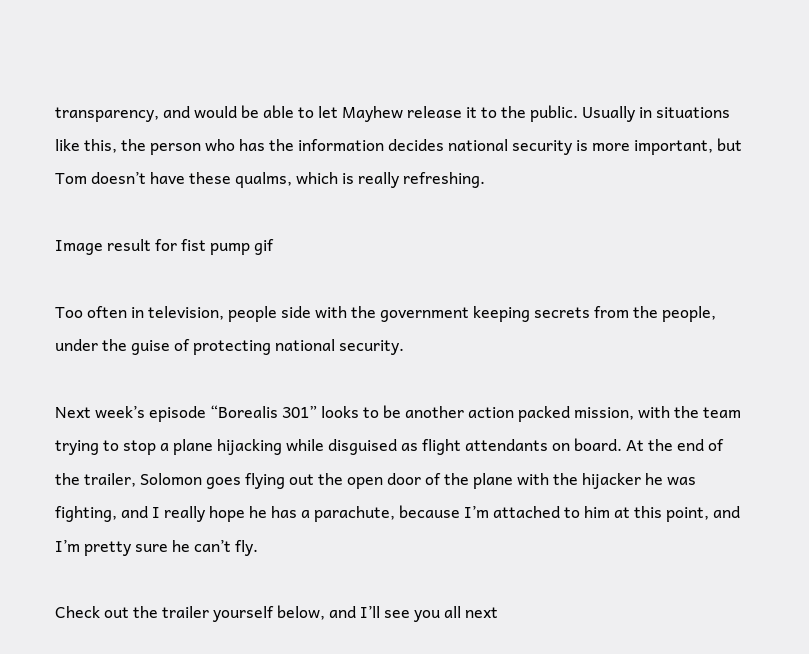transparency, and would be able to let Mayhew release it to the public. Usually in situations like this, the person who has the information decides national security is more important, but Tom doesn’t have these qualms, which is really refreshing.

Image result for fist pump gif

Too often in television, people side with the government keeping secrets from the people, under the guise of protecting national security.

Next week’s episode “Borealis 301” looks to be another action packed mission, with the team trying to stop a plane hijacking while disguised as flight attendants on board. At the end of the trailer, Solomon goes flying out the open door of the plane with the hijacker he was fighting, and I really hope he has a parachute, because I’m attached to him at this point, and I’m pretty sure he can’t fly.

Check out the trailer yourself below, and I’ll see you all next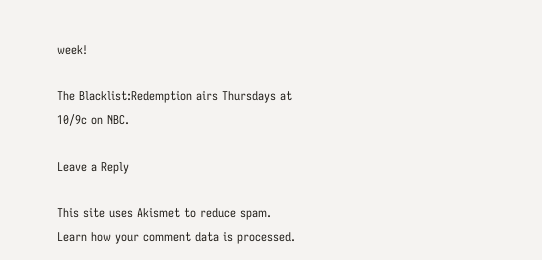week!

The Blacklist:Redemption airs Thursdays at 10/9c on NBC.

Leave a Reply

This site uses Akismet to reduce spam. Learn how your comment data is processed.